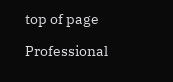top of page

Professional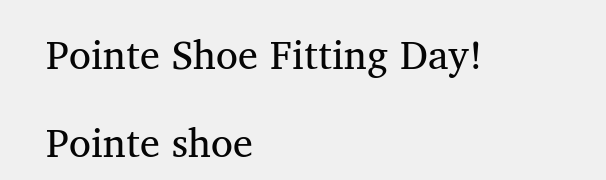Pointe Shoe Fitting Day!

Pointe shoe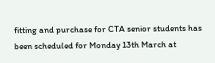fitting and purchase for CTA senior students has been scheduled for Monday 13th March at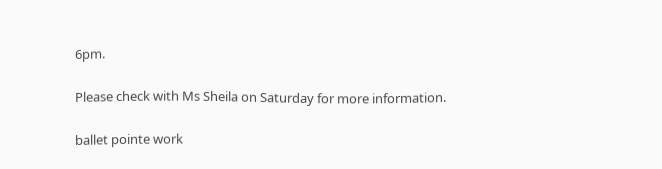6pm.

Please check with Ms Sheila on Saturday for more information.

ballet pointe work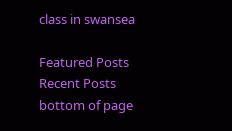class in swansea

Featured Posts
Recent Posts
bottom of page